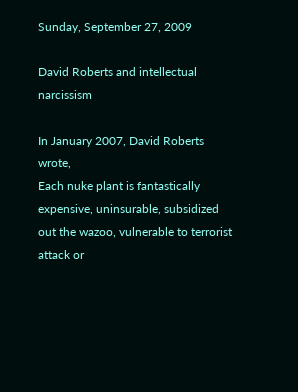Sunday, September 27, 2009

David Roberts and intellectual narcissism

In January 2007, David Roberts wrote,
Each nuke plant is fantastically expensive, uninsurable, subsidized out the wazoo, vulnerable to terrorist attack or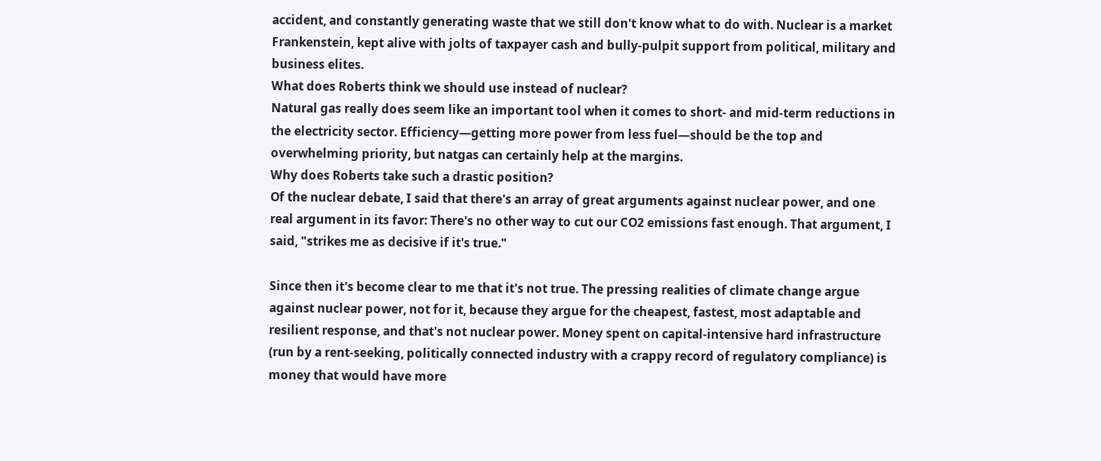accident, and constantly generating waste that we still don't know what to do with. Nuclear is a market Frankenstein, kept alive with jolts of taxpayer cash and bully-pulpit support from political, military and business elites.
What does Roberts think we should use instead of nuclear?
Natural gas really does seem like an important tool when it comes to short- and mid-term reductions in the electricity sector. Efficiency—getting more power from less fuel—should be the top and overwhelming priority, but natgas can certainly help at the margins.
Why does Roberts take such a drastic position?
Of the nuclear debate, I said that there's an array of great arguments against nuclear power, and one real argument in its favor: There's no other way to cut our CO2 emissions fast enough. That argument, I said, "strikes me as decisive if it's true."

Since then it's become clear to me that it's not true. The pressing realities of climate change argue against nuclear power, not for it, because they argue for the cheapest, fastest, most adaptable and resilient response, and that's not nuclear power. Money spent on capital-intensive hard infrastructure (run by a rent-seeking, politically connected industry with a crappy record of regulatory compliance) is money that would have more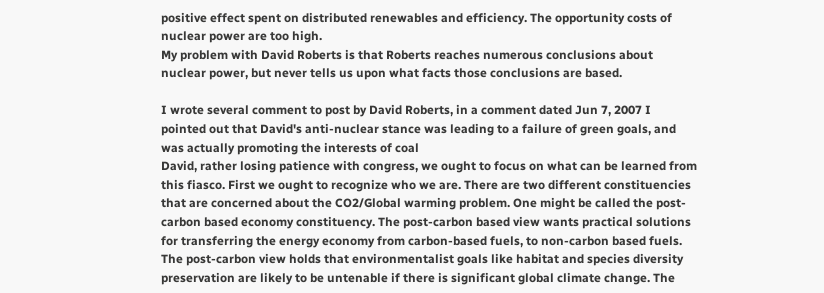positive effect spent on distributed renewables and efficiency. The opportunity costs of nuclear power are too high.
My problem with David Roberts is that Roberts reaches numerous conclusions about nuclear power, but never tells us upon what facts those conclusions are based.

I wrote several comment to post by David Roberts, in a comment dated Jun 7, 2007 I pointed out that David's anti-nuclear stance was leading to a failure of green goals, and was actually promoting the interests of coal
David, rather losing patience with congress, we ought to focus on what can be learned from this fiasco. First we ought to recognize who we are. There are two different constituencies that are concerned about the CO2/Global warming problem. One might be called the post-carbon based economy constituency. The post-carbon based view wants practical solutions for transferring the energy economy from carbon-based fuels, to non-carbon based fuels. The post-carbon view holds that environmentalist goals like habitat and species diversity preservation are likely to be untenable if there is significant global climate change. The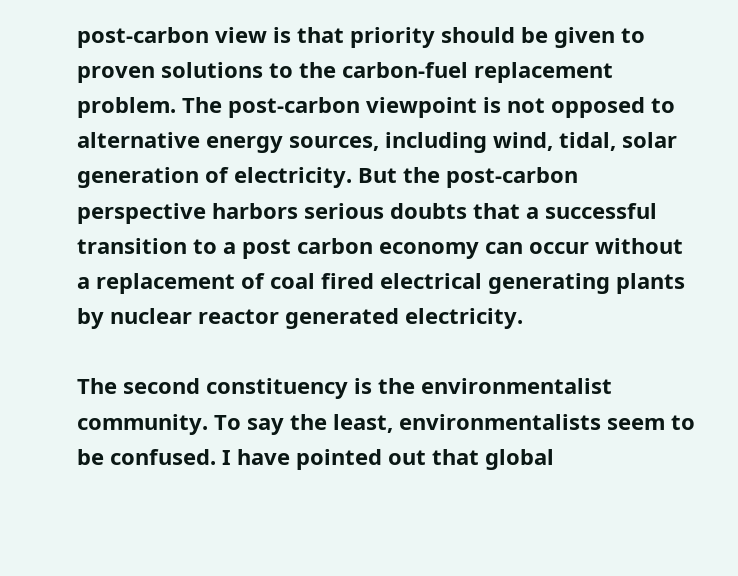post-carbon view is that priority should be given to proven solutions to the carbon-fuel replacement problem. The post-carbon viewpoint is not opposed to alternative energy sources, including wind, tidal, solar generation of electricity. But the post-carbon perspective harbors serious doubts that a successful transition to a post carbon economy can occur without a replacement of coal fired electrical generating plants by nuclear reactor generated electricity.

The second constituency is the environmentalist community. To say the least, environmentalists seem to be confused. I have pointed out that global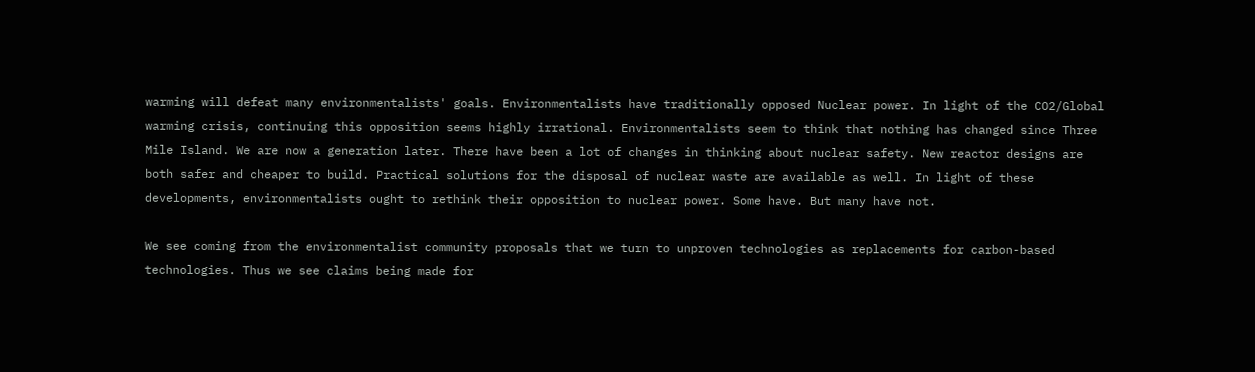warming will defeat many environmentalists' goals. Environmentalists have traditionally opposed Nuclear power. In light of the CO2/Global warming crisis, continuing this opposition seems highly irrational. Environmentalists seem to think that nothing has changed since Three Mile Island. We are now a generation later. There have been a lot of changes in thinking about nuclear safety. New reactor designs are both safer and cheaper to build. Practical solutions for the disposal of nuclear waste are available as well. In light of these developments, environmentalists ought to rethink their opposition to nuclear power. Some have. But many have not.

We see coming from the environmentalist community proposals that we turn to unproven technologies as replacements for carbon-based technologies. Thus we see claims being made for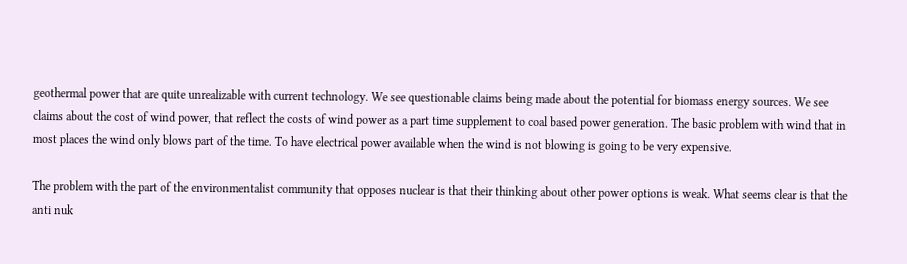geothermal power that are quite unrealizable with current technology. We see questionable claims being made about the potential for biomass energy sources. We see claims about the cost of wind power, that reflect the costs of wind power as a part time supplement to coal based power generation. The basic problem with wind that in most places the wind only blows part of the time. To have electrical power available when the wind is not blowing is going to be very expensive.

The problem with the part of the environmentalist community that opposes nuclear is that their thinking about other power options is weak. What seems clear is that the anti nuk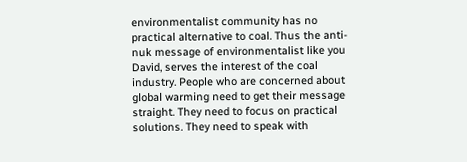environmentalist community has no practical alternative to coal. Thus the anti-nuk message of environmentalist like you David, serves the interest of the coal industry. People who are concerned about global warming need to get their message straight. They need to focus on practical solutions. They need to speak with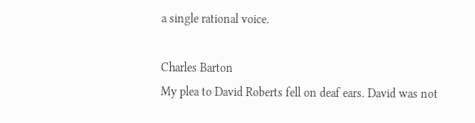a single rational voice.

Charles Barton
My plea to David Roberts fell on deaf ears. David was not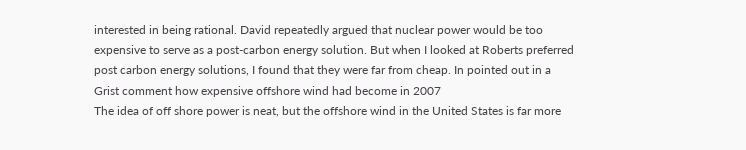interested in being rational. David repeatedly argued that nuclear power would be too expensive to serve as a post-carbon energy solution. But when I looked at Roberts preferred post carbon energy solutions, I found that they were far from cheap. In pointed out in a Grist comment how expensive offshore wind had become in 2007
The idea of off shore power is neat, but the offshore wind in the United States is far more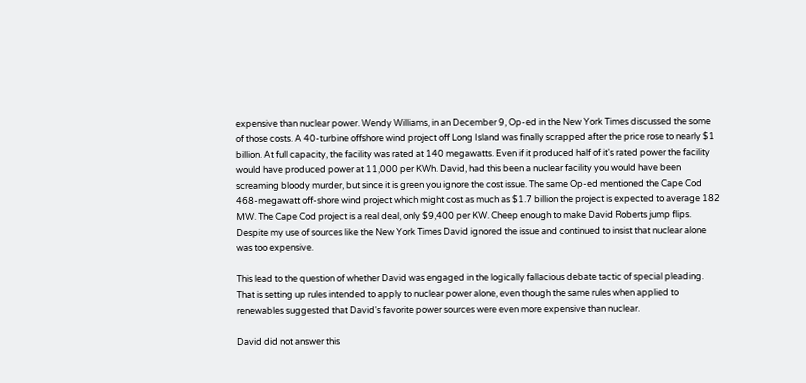expensive than nuclear power. Wendy Williams, in an December 9, Op-ed in the New York Times discussed the some of those costs. A 40-turbine offshore wind project off Long Island was finally scrapped after the price rose to nearly $1 billion. At full capacity, the facility was rated at 140 megawatts. Even if it produced half of it's rated power the facility would have produced power at 11,000 per KWh. David, had this been a nuclear facility you would have been screaming bloody murder, but since it is green you ignore the cost issue. The same Op-ed mentioned the Cape Cod 468-megawatt off-shore wind project which might cost as much as $1.7 billion the project is expected to average 182 MW. The Cape Cod project is a real deal, only $9,400 per KW. Cheep enough to make David Roberts jump flips.
Despite my use of sources like the New York Times David ignored the issue and continued to insist that nuclear alone was too expensive.

This lead to the question of whether David was engaged in the logically fallacious debate tactic of special pleading. That is setting up rules intended to apply to nuclear power alone, even though the same rules when applied to renewables suggested that David's favorite power sources were even more expensive than nuclear.

David did not answer this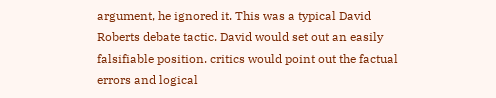argument, he ignored it. This was a typical David Roberts debate tactic. David would set out an easily falsifiable position. critics would point out the factual errors and logical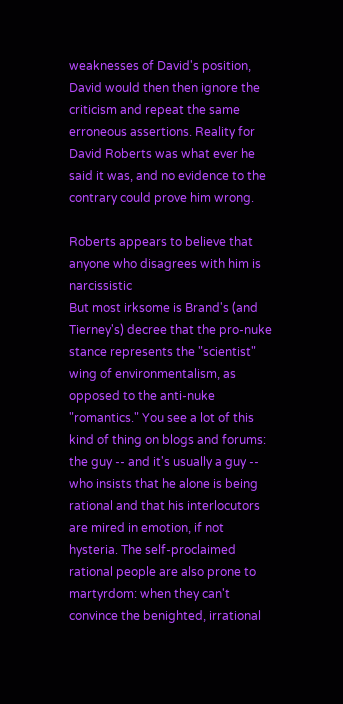weaknesses of David's position, David would then then ignore the criticism and repeat the same erroneous assertions. Reality for David Roberts was what ever he said it was, and no evidence to the contrary could prove him wrong.

Roberts appears to believe that anyone who disagrees with him is narcissistic
But most irksome is Brand's (and Tierney's) decree that the pro-nuke stance represents the "scientist" wing of environmentalism, as opposed to the anti-nuke "romantics." You see a lot of this kind of thing on blogs and forums: the guy -- and it's usually a guy -- who insists that he alone is being rational and that his interlocutors are mired in emotion, if not hysteria. The self-proclaimed rational people are also prone to martyrdom: when they can't convince the benighted, irrational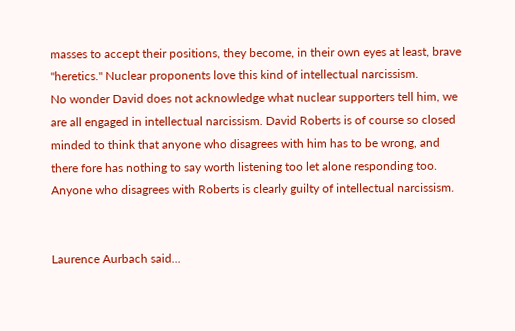masses to accept their positions, they become, in their own eyes at least, brave "heretics." Nuclear proponents love this kind of intellectual narcissism.
No wonder David does not acknowledge what nuclear supporters tell him, we are all engaged in intellectual narcissism. David Roberts is of course so closed minded to think that anyone who disagrees with him has to be wrong, and there fore has nothing to say worth listening too let alone responding too. Anyone who disagrees with Roberts is clearly guilty of intellectual narcissism.


Laurence Aurbach said...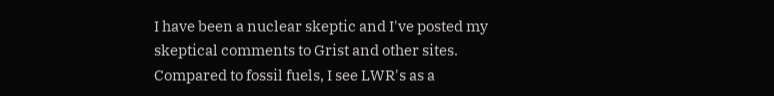I have been a nuclear skeptic and I've posted my skeptical comments to Grist and other sites. Compared to fossil fuels, I see LWR's as a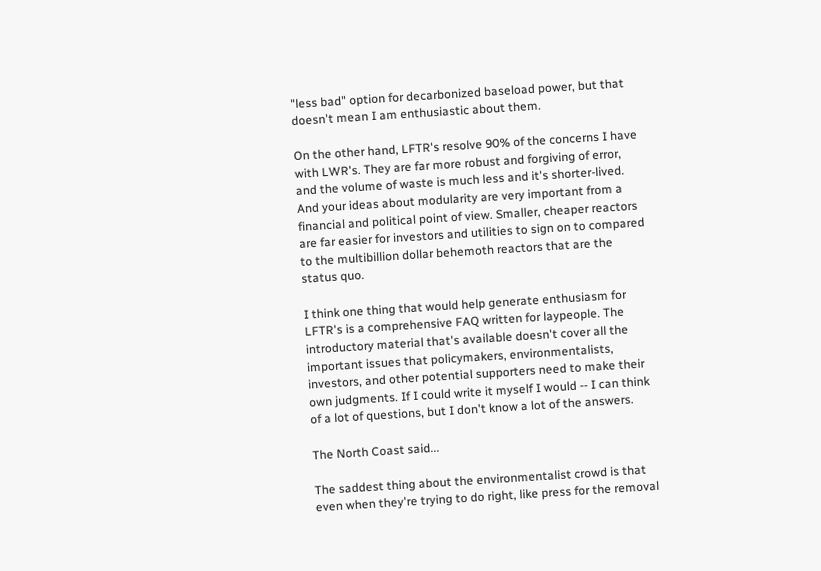"less bad" option for decarbonized baseload power, but that doesn't mean I am enthusiastic about them.

On the other hand, LFTR's resolve 90% of the concerns I have with LWR's. They are far more robust and forgiving of error, and the volume of waste is much less and it's shorter-lived. And your ideas about modularity are very important from a financial and political point of view. Smaller, cheaper reactors are far easier for investors and utilities to sign on to compared to the multibillion dollar behemoth reactors that are the status quo.

I think one thing that would help generate enthusiasm for LFTR's is a comprehensive FAQ written for laypeople. The introductory material that's available doesn't cover all the important issues that policymakers, environmentalists, investors, and other potential supporters need to make their own judgments. If I could write it myself I would -- I can think of a lot of questions, but I don't know a lot of the answers.

The North Coast said...

The saddest thing about the environmentalist crowd is that even when they're trying to do right, like press for the removal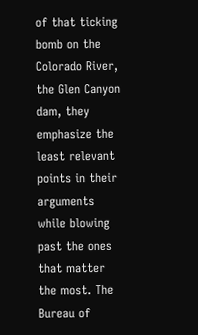of that ticking bomb on the Colorado River, the Glen Canyon dam, they emphasize the least relevant points in their arguments while blowing past the ones that matter the most. The Bureau of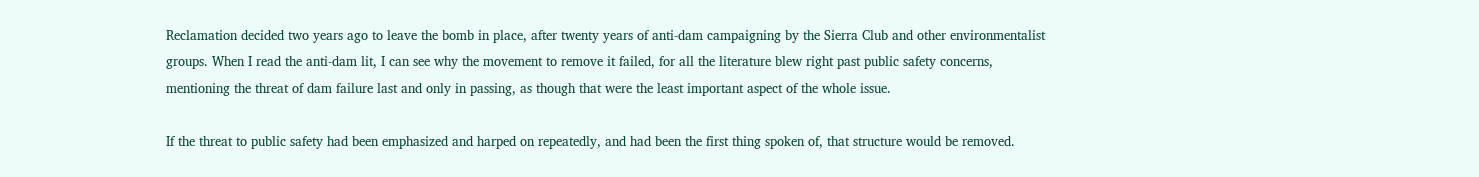Reclamation decided two years ago to leave the bomb in place, after twenty years of anti-dam campaigning by the Sierra Club and other environmentalist groups. When I read the anti-dam lit, I can see why the movement to remove it failed, for all the literature blew right past public safety concerns, mentioning the threat of dam failure last and only in passing, as though that were the least important aspect of the whole issue.

If the threat to public safety had been emphasized and harped on repeatedly, and had been the first thing spoken of, that structure would be removed.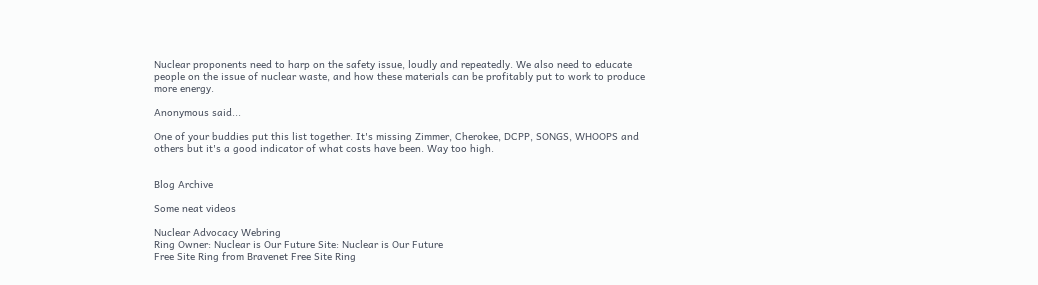Nuclear proponents need to harp on the safety issue, loudly and repeatedly. We also need to educate people on the issue of nuclear waste, and how these materials can be profitably put to work to produce more energy.

Anonymous said...

One of your buddies put this list together. It's missing Zimmer, Cherokee, DCPP, SONGS, WHOOPS and others but it's a good indicator of what costs have been. Way too high.


Blog Archive

Some neat videos

Nuclear Advocacy Webring
Ring Owner: Nuclear is Our Future Site: Nuclear is Our Future
Free Site Ring from Bravenet Free Site Ring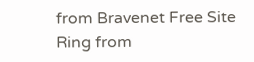from Bravenet Free Site Ring from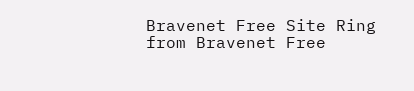Bravenet Free Site Ring from Bravenet Free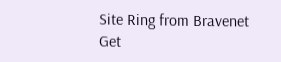Site Ring from Bravenet
Get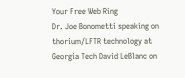Your Free Web Ring
Dr. Joe Bonometti speaking on thorium/LFTR technology at Georgia Tech David LeBlanc on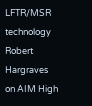LFTR/MSR technology Robert Hargraves on AIM High